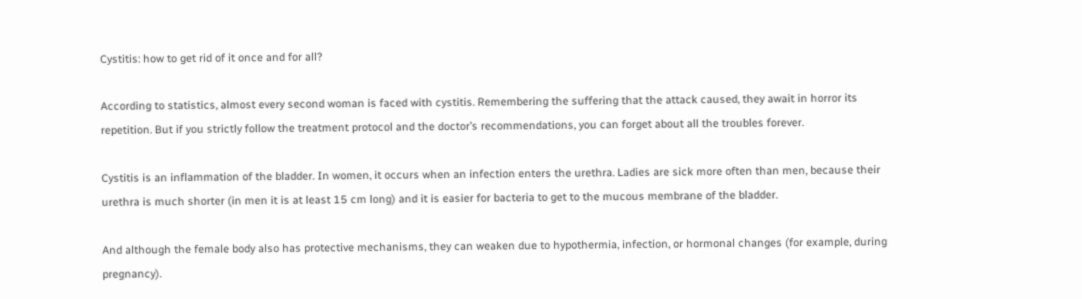Cystitis: how to get rid of it once and for all?

According to statistics, almost every second woman is faced with cystitis. Remembering the suffering that the attack caused, they await in horror its repetition. But if you strictly follow the treatment protocol and the doctor’s recommendations, you can forget about all the troubles forever.

Cystitis is an inflammation of the bladder. In women, it occurs when an infection enters the urethra. Ladies are sick more often than men, because their urethra is much shorter (in men it is at least 15 cm long) and it is easier for bacteria to get to the mucous membrane of the bladder.

And although the female body also has protective mechanisms, they can weaken due to hypothermia, infection, or hormonal changes (for example, during pregnancy).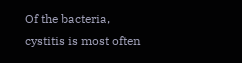Of the bacteria, cystitis is most often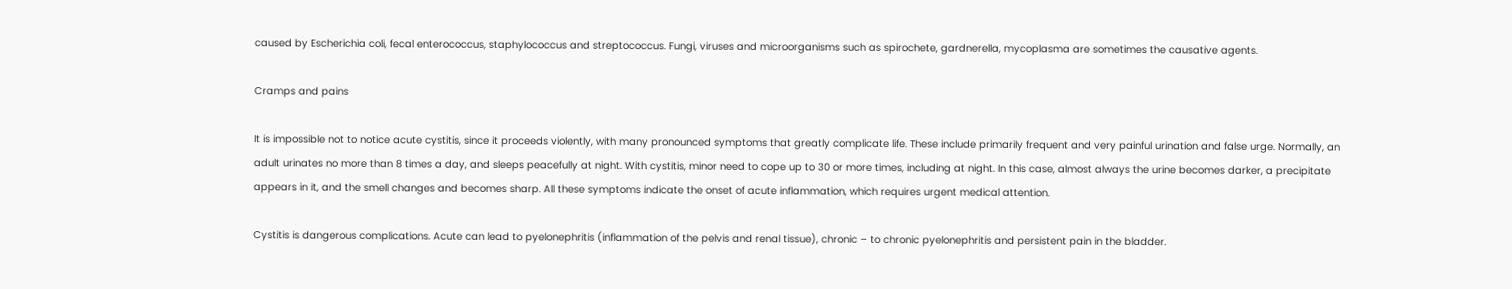caused by Escherichia coli, fecal enterococcus, staphylococcus and streptococcus. Fungi, viruses and microorganisms such as spirochete, gardnerella, mycoplasma are sometimes the causative agents.

Cramps and pains

It is impossible not to notice acute cystitis, since it proceeds violently, with many pronounced symptoms that greatly complicate life. These include primarily frequent and very painful urination and false urge. Normally, an adult urinates no more than 8 times a day, and sleeps peacefully at night. With cystitis, minor need to cope up to 30 or more times, including at night. In this case, almost always the urine becomes darker, a precipitate appears in it, and the smell changes and becomes sharp. All these symptoms indicate the onset of acute inflammation, which requires urgent medical attention.

Cystitis is dangerous complications. Acute can lead to pyelonephritis (inflammation of the pelvis and renal tissue), chronic – to chronic pyelonephritis and persistent pain in the bladder.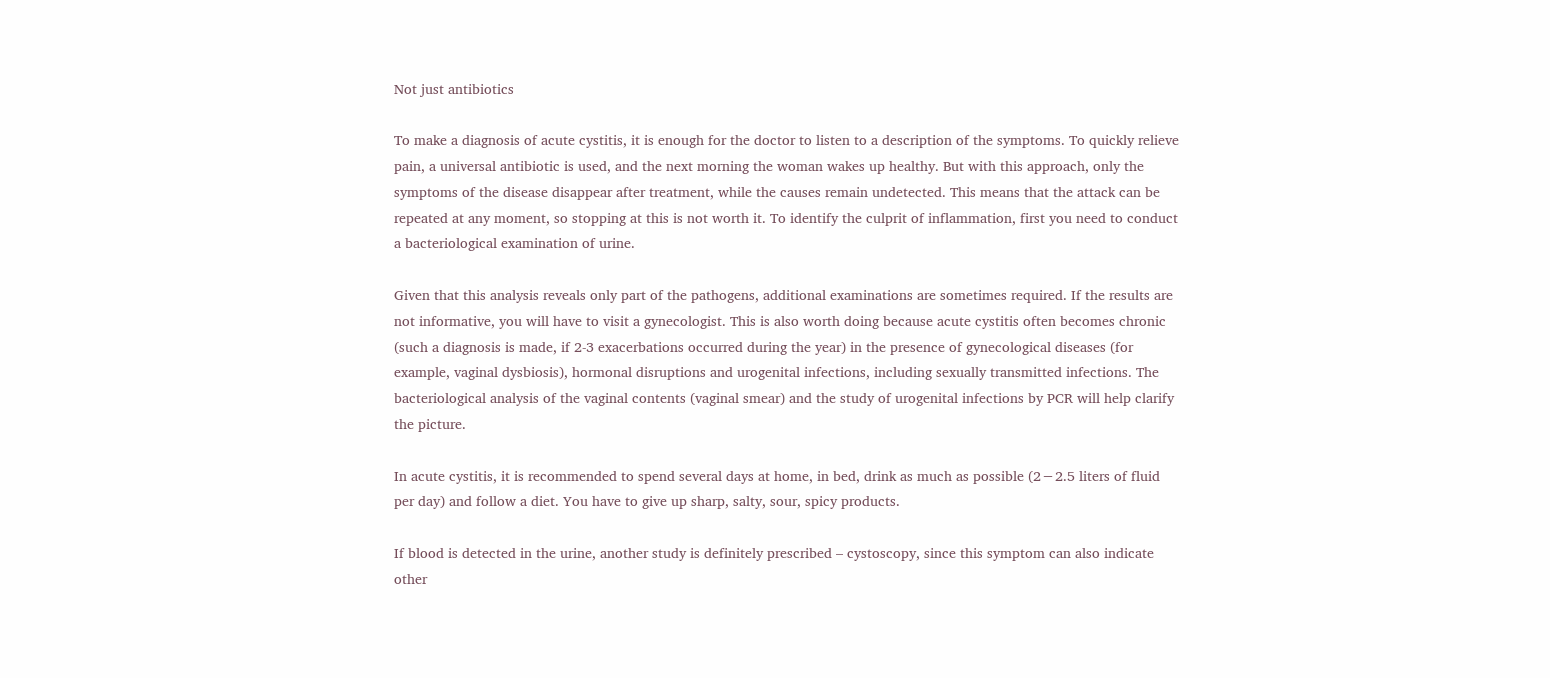Not just antibiotics

To make a diagnosis of acute cystitis, it is enough for the doctor to listen to a description of the symptoms. To quickly relieve pain, a universal antibiotic is used, and the next morning the woman wakes up healthy. But with this approach, only the symptoms of the disease disappear after treatment, while the causes remain undetected. This means that the attack can be repeated at any moment, so stopping at this is not worth it. To identify the culprit of inflammation, first you need to conduct a bacteriological examination of urine.

Given that this analysis reveals only part of the pathogens, additional examinations are sometimes required. If the results are not informative, you will have to visit a gynecologist. This is also worth doing because acute cystitis often becomes chronic (such a diagnosis is made, if 2-3 exacerbations occurred during the year) in the presence of gynecological diseases (for example, vaginal dysbiosis), hormonal disruptions and urogenital infections, including sexually transmitted infections. The bacteriological analysis of the vaginal contents (vaginal smear) and the study of urogenital infections by PCR will help clarify the picture.

In acute cystitis, it is recommended to spend several days at home, in bed, drink as much as possible (2−2.5 liters of fluid per day) and follow a diet. You have to give up sharp, salty, sour, spicy products.

If blood is detected in the urine, another study is definitely prescribed – cystoscopy, since this symptom can also indicate other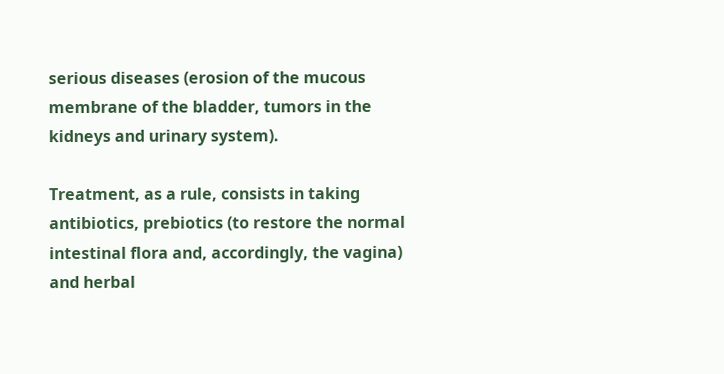serious diseases (erosion of the mucous membrane of the bladder, tumors in the kidneys and urinary system).

Treatment, as a rule, consists in taking antibiotics, prebiotics (to restore the normal intestinal flora and, accordingly, the vagina) and herbal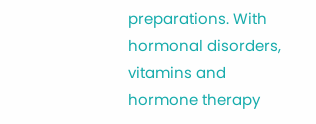preparations. With hormonal disorders, vitamins and hormone therapy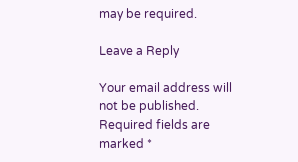may be required.

Leave a Reply

Your email address will not be published. Required fields are marked *